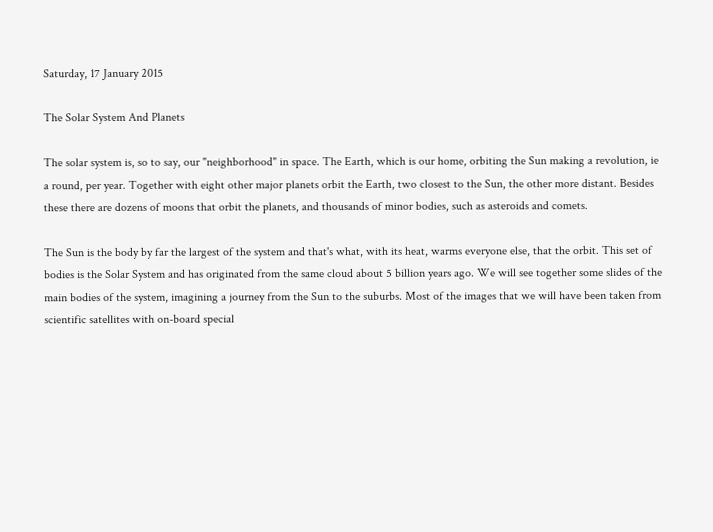Saturday, 17 January 2015

The Solar System And Planets

The solar system is, so to say, our "neighborhood" in space. The Earth, which is our home, orbiting the Sun making a revolution, ie a round, per year. Together with eight other major planets orbit the Earth, two closest to the Sun, the other more distant. Besides these there are dozens of moons that orbit the planets, and thousands of minor bodies, such as asteroids and comets.

The Sun is the body by far the largest of the system and that's what, with its heat, warms everyone else, that the orbit. This set of bodies is the Solar System and has originated from the same cloud about 5 billion years ago. We will see together some slides of the main bodies of the system, imagining a journey from the Sun to the suburbs. Most of the images that we will have been taken from scientific satellites with on-board special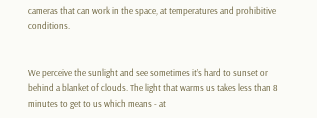cameras that can work in the space, at temperatures and prohibitive conditions.


We perceive the sunlight and see sometimes it’s hard to sunset or behind a blanket of clouds. The light that warms us takes less than 8 minutes to get to us which means - at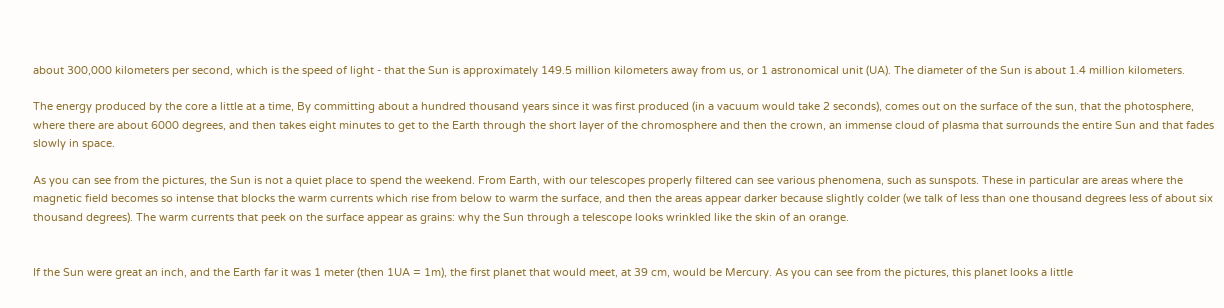about 300,000 kilometers per second, which is the speed of light - that the Sun is approximately 149.5 million kilometers away from us, or 1 astronomical unit (UA). The diameter of the Sun is about 1.4 million kilometers.

The energy produced by the core a little at a time, By committing about a hundred thousand years since it was first produced (in a vacuum would take 2 seconds), comes out on the surface of the sun, that the photosphere, where there are about 6000 degrees, and then takes eight minutes to get to the Earth through the short layer of the chromosphere and then the crown, an immense cloud of plasma that surrounds the entire Sun and that fades slowly in space.

As you can see from the pictures, the Sun is not a quiet place to spend the weekend. From Earth, with our telescopes properly filtered can see various phenomena, such as sunspots. These in particular are areas where the magnetic field becomes so intense that blocks the warm currents which rise from below to warm the surface, and then the areas appear darker because slightly colder (we talk of less than one thousand degrees less of about six thousand degrees). The warm currents that peek on the surface appear as grains: why the Sun through a telescope looks wrinkled like the skin of an orange.


If the Sun were great an inch, and the Earth far it was 1 meter (then 1UA = 1m), the first planet that would meet, at 39 cm, would be Mercury. As you can see from the pictures, this planet looks a little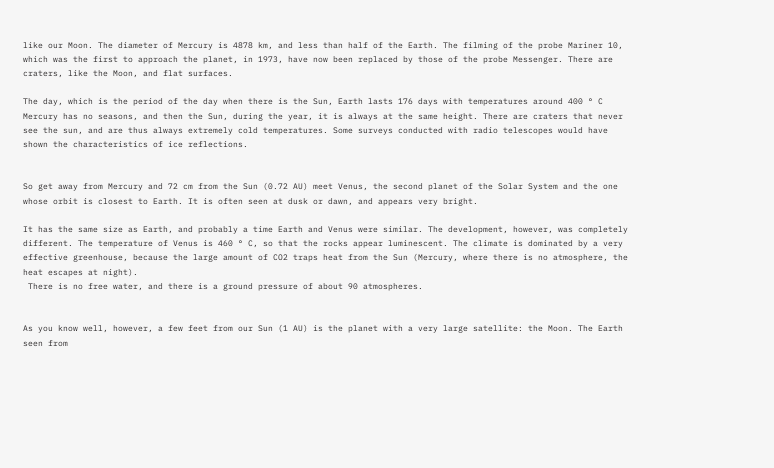like our Moon. The diameter of Mercury is 4878 km, and less than half of the Earth. The filming of the probe Mariner 10, which was the first to approach the planet, in 1973, have now been replaced by those of the probe Messenger. There are craters, like the Moon, and flat surfaces.

The day, which is the period of the day when there is the Sun, Earth lasts 176 days with temperatures around 400 ° C
Mercury has no seasons, and then the Sun, during the year, it is always at the same height. There are craters that never see the sun, and are thus always extremely cold temperatures. Some surveys conducted with radio telescopes would have shown the characteristics of ice reflections.


So get away from Mercury and 72 cm from the Sun (0.72 AU) meet Venus, the second planet of the Solar System and the one whose orbit is closest to Earth. It is often seen at dusk or dawn, and appears very bright.

It has the same size as Earth, and probably a time Earth and Venus were similar. The development, however, was completely different. The temperature of Venus is 460 ° C, so that the rocks appear luminescent. The climate is dominated by a very effective greenhouse, because the large amount of CO2 traps heat from the Sun (Mercury, where there is no atmosphere, the heat escapes at night).
 There is no free water, and there is a ground pressure of about 90 atmospheres.


As you know well, however, a few feet from our Sun (1 AU) is the planet with a very large satellite: the Moon. The Earth seen from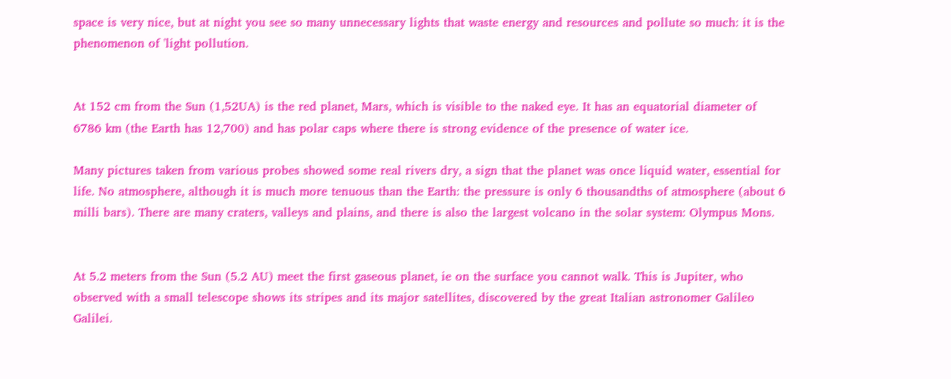space is very nice, but at night you see so many unnecessary lights that waste energy and resources and pollute so much: it is the phenomenon of 'light pollution.


At 152 cm from the Sun (1,52UA) is the red planet, Mars, which is visible to the naked eye. It has an equatorial diameter of 6786 km (the Earth has 12,700) and has polar caps where there is strong evidence of the presence of water ice.

Many pictures taken from various probes showed some real rivers dry, a sign that the planet was once liquid water, essential for life. No atmosphere, although it is much more tenuous than the Earth: the pressure is only 6 thousandths of atmosphere (about 6 milli bars). There are many craters, valleys and plains, and there is also the largest volcano in the solar system: Olympus Mons.


At 5.2 meters from the Sun (5.2 AU) meet the first gaseous planet, ie on the surface you cannot walk. This is Jupiter, who observed with a small telescope shows its stripes and its major satellites, discovered by the great Italian astronomer Galileo Galilei.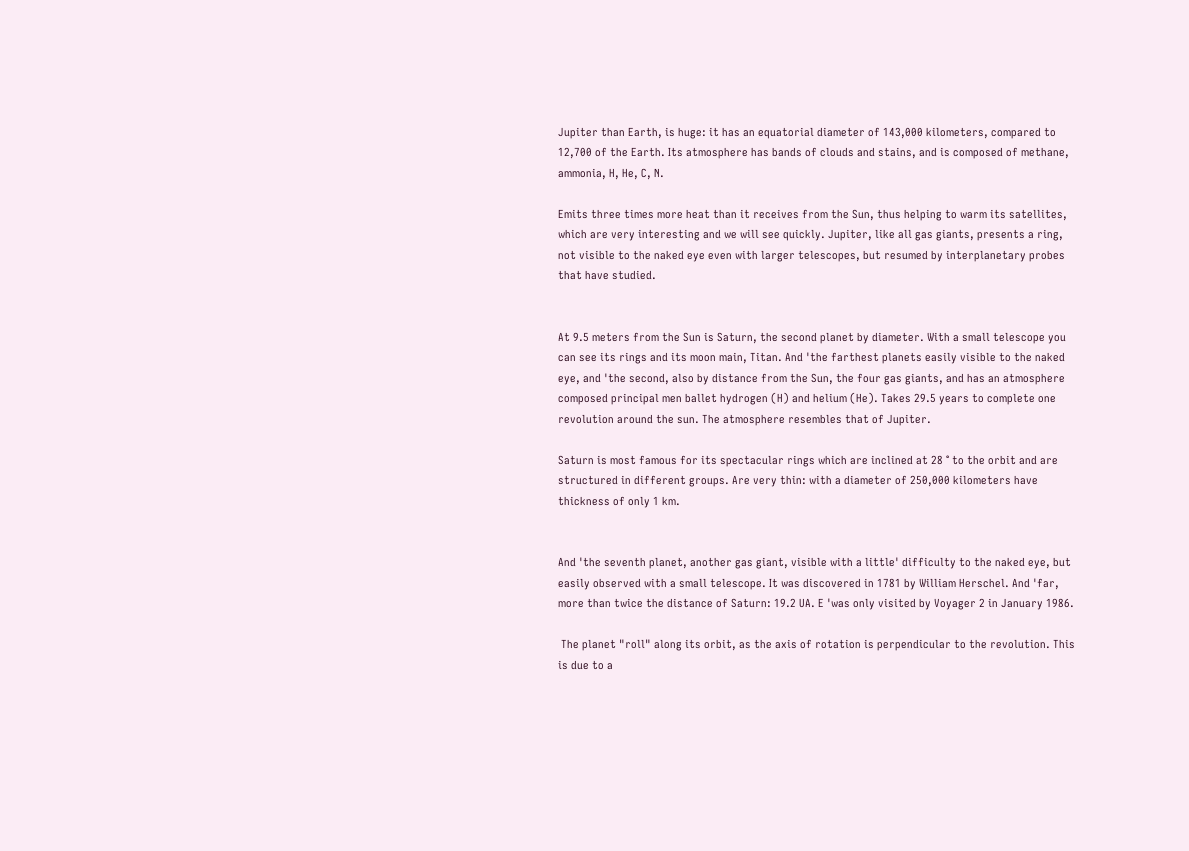Jupiter than Earth, is huge: it has an equatorial diameter of 143,000 kilometers, compared to 12,700 of the Earth. Its atmosphere has bands of clouds and stains, and is composed of methane, ammonia, H, He, C, N.

Emits three times more heat than it receives from the Sun, thus helping to warm its satellites, which are very interesting and we will see quickly. Jupiter, like all gas giants, presents a ring, not visible to the naked eye even with larger telescopes, but resumed by interplanetary probes that have studied.


At 9.5 meters from the Sun is Saturn, the second planet by diameter. With a small telescope you can see its rings and its moon main, Titan. And 'the farthest planets easily visible to the naked eye, and 'the second, also by distance from the Sun, the four gas giants, and has an atmosphere composed principal men ballet hydrogen (H) and helium (He). Takes 29.5 years to complete one revolution around the sun. The atmosphere resembles that of Jupiter.

Saturn is most famous for its spectacular rings which are inclined at 28 ° to the orbit and are structured in different groups. Are very thin: with a diameter of 250,000 kilometers have thickness of only 1 km.


And 'the seventh planet, another gas giant, visible with a little' difficulty to the naked eye, but easily observed with a small telescope. It was discovered in 1781 by William Herschel. And 'far, more than twice the distance of Saturn: 19.2 UA. E 'was only visited by Voyager 2 in January 1986.

 The planet "roll" along its orbit, as the axis of rotation is perpendicular to the revolution. This is due to a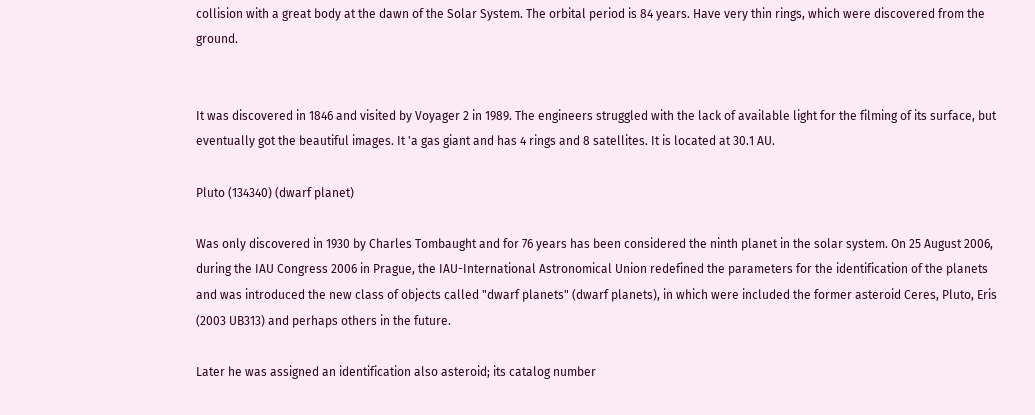collision with a great body at the dawn of the Solar System. The orbital period is 84 years. Have very thin rings, which were discovered from the ground.


It was discovered in 1846 and visited by Voyager 2 in 1989. The engineers struggled with the lack of available light for the filming of its surface, but eventually got the beautiful images. It 'a gas giant and has 4 rings and 8 satellites. It is located at 30.1 AU.

Pluto (134340) (dwarf planet)

Was only discovered in 1930 by Charles Tombaught and for 76 years has been considered the ninth planet in the solar system. On 25 August 2006, during the IAU Congress 2006 in Prague, the IAU-International Astronomical Union redefined the parameters for the identification of the planets and was introduced the new class of objects called "dwarf planets" (dwarf planets), in which were included the former asteroid Ceres, Pluto, Eris (2003 UB313) and perhaps others in the future.

Later he was assigned an identification also asteroid; its catalog number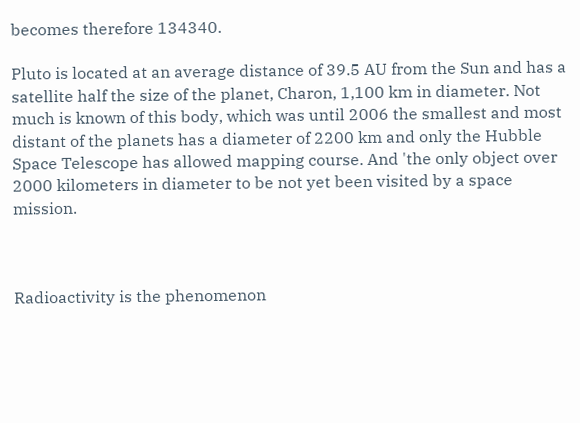becomes therefore 134340.

Pluto is located at an average distance of 39.5 AU from the Sun and has a satellite half the size of the planet, Charon, 1,100 km in diameter. Not much is known of this body, which was until 2006 the smallest and most distant of the planets has a diameter of 2200 km and only the Hubble Space Telescope has allowed mapping course. And 'the only object over 2000 kilometers in diameter to be not yet been visited by a space mission.



Radioactivity is the phenomenon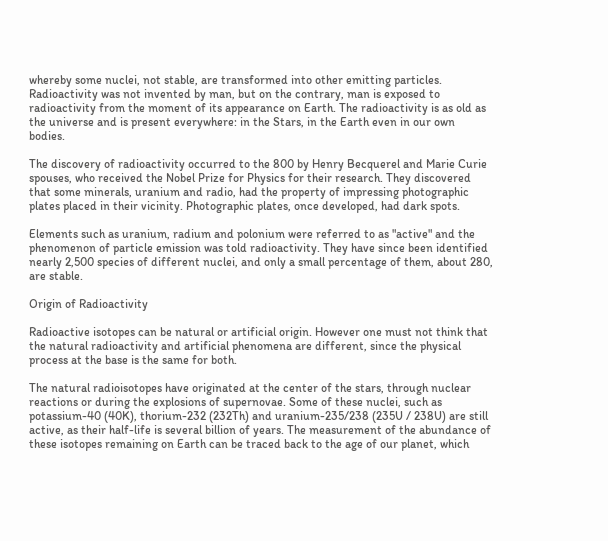whereby some nuclei, not stable, are transformed into other emitting particles. Radioactivity was not invented by man, but on the contrary, man is exposed to radioactivity from the moment of its appearance on Earth. The radioactivity is as old as the universe and is present everywhere: in the Stars, in the Earth even in our own bodies.

The discovery of radioactivity occurred to the 800 by Henry Becquerel and Marie Curie spouses, who received the Nobel Prize for Physics for their research. They discovered that some minerals, uranium and radio, had the property of impressing photographic plates placed in their vicinity. Photographic plates, once developed, had dark spots.

Elements such as uranium, radium and polonium were referred to as "active" and the phenomenon of particle emission was told radioactivity. They have since been identified nearly 2,500 species of different nuclei, and only a small percentage of them, about 280, are stable.

Origin of Radioactivity

Radioactive isotopes can be natural or artificial origin. However one must not think that the natural radioactivity and artificial phenomena are different, since the physical process at the base is the same for both.

The natural radioisotopes have originated at the center of the stars, through nuclear reactions or during the explosions of supernovae. Some of these nuclei, such as potassium-40 (40K), thorium-232 (232Th) and uranium-235/238 (235U / 238U) are still active, as their half-life is several billion of years. The measurement of the abundance of these isotopes remaining on Earth can be traced back to the age of our planet, which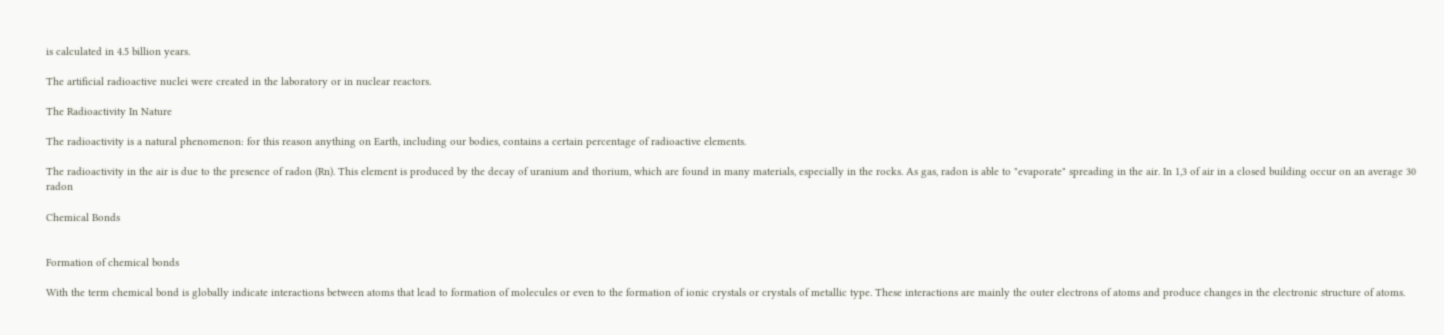is calculated in 4.5 billion years.

The artificial radioactive nuclei were created in the laboratory or in nuclear reactors.

The Radioactivity In Nature

The radioactivity is a natural phenomenon: for this reason anything on Earth, including our bodies, contains a certain percentage of radioactive elements.

The radioactivity in the air is due to the presence of radon (Rn). This element is produced by the decay of uranium and thorium, which are found in many materials, especially in the rocks. As gas, radon is able to "evaporate" spreading in the air. In 1,3 of air in a closed building occur on an average 30 radon

Chemical Bonds


Formation of chemical bonds

With the term chemical bond is globally indicate interactions between atoms that lead to formation of molecules or even to the formation of ionic crystals or crystals of metallic type. These interactions are mainly the outer electrons of atoms and produce changes in the electronic structure of atoms.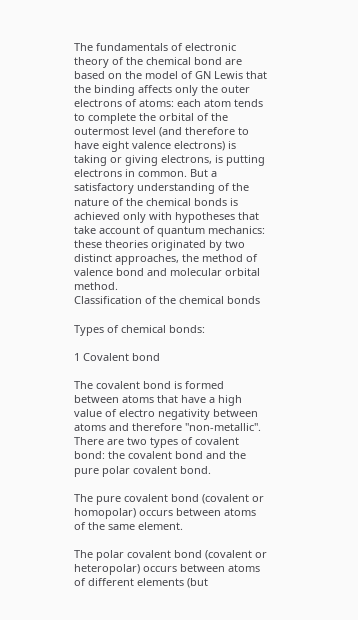The fundamentals of electronic theory of the chemical bond are based on the model of GN Lewis that the binding affects only the outer electrons of atoms: each atom tends to complete the orbital of the outermost level (and therefore to have eight valence electrons) is taking or giving electrons, is putting electrons in common. But a satisfactory understanding of the nature of the chemical bonds is achieved only with hypotheses that take account of quantum mechanics: these theories originated by two distinct approaches, the method of valence bond and molecular orbital method.
Classification of the chemical bonds

Types of chemical bonds:

1 Covalent bond

The covalent bond is formed between atoms that have a high value of electro negativity between atoms and therefore "non-metallic". There are two types of covalent bond: the covalent bond and the pure polar covalent bond.

The pure covalent bond (covalent or homopolar) occurs between atoms of the same element.

The polar covalent bond (covalent or heteropolar) occurs between atoms of different elements (but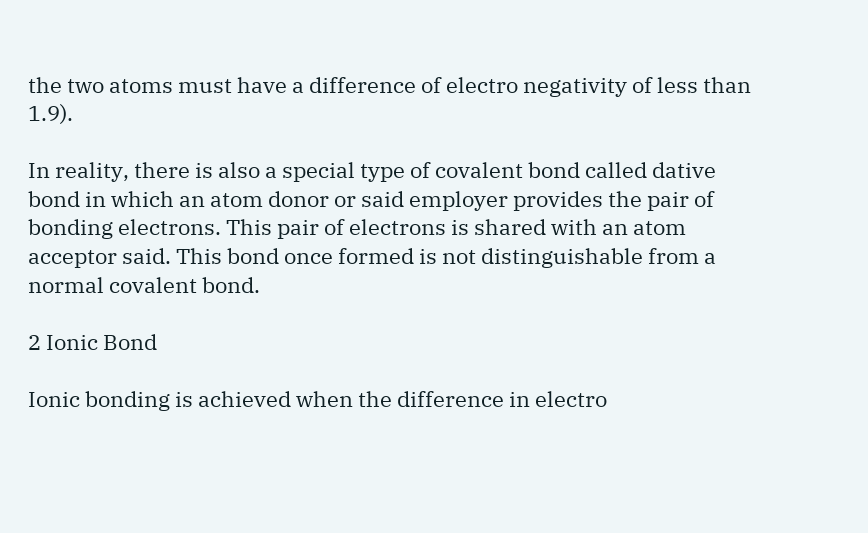the two atoms must have a difference of electro negativity of less than 1.9).

In reality, there is also a special type of covalent bond called dative bond in which an atom donor or said employer provides the pair of bonding electrons. This pair of electrons is shared with an atom acceptor said. This bond once formed is not distinguishable from a normal covalent bond.

2 Ionic Bond

Ionic bonding is achieved when the difference in electro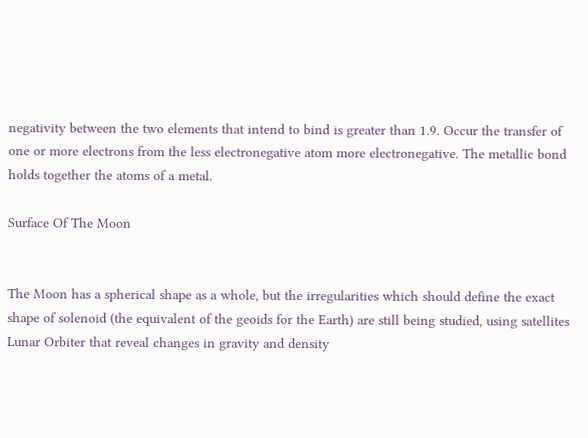negativity between the two elements that intend to bind is greater than 1.9. Occur the transfer of one or more electrons from the less electronegative atom more electronegative. The metallic bond holds together the atoms of a metal.

Surface Of The Moon


The Moon has a spherical shape as a whole, but the irregularities which should define the exact shape of solenoid (the equivalent of the geoids for the Earth) are still being studied, using satellites Lunar Orbiter that reveal changes in gravity and density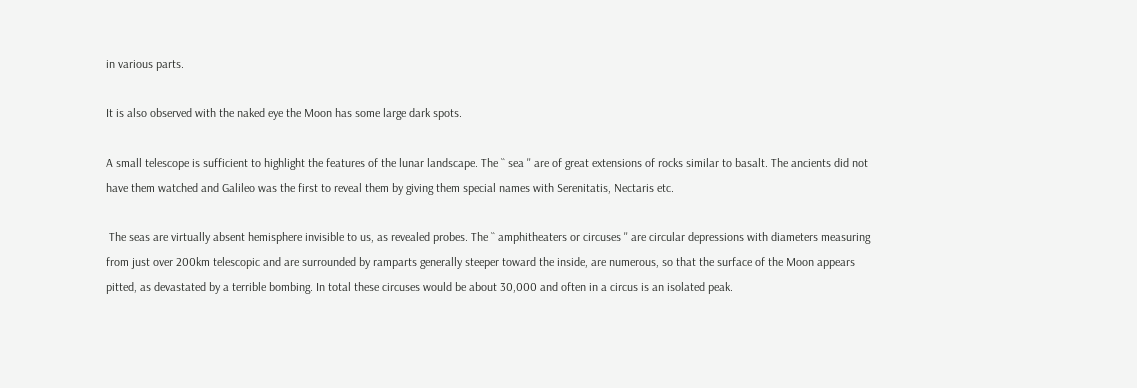in various parts.

It is also observed with the naked eye the Moon has some large dark spots.

A small telescope is sufficient to highlight the features of the lunar landscape. The `` sea '' are of great extensions of rocks similar to basalt. The ancients did not have them watched and Galileo was the first to reveal them by giving them special names with Serenitatis, Nectaris etc.

 The seas are virtually absent hemisphere invisible to us, as revealed probes. The `` amphitheaters or circuses '' are circular depressions with diameters measuring from just over 200km telescopic and are surrounded by ramparts generally steeper toward the inside, are numerous, so that the surface of the Moon appears pitted, as devastated by a terrible bombing. In total these circuses would be about 30,000 and often in a circus is an isolated peak.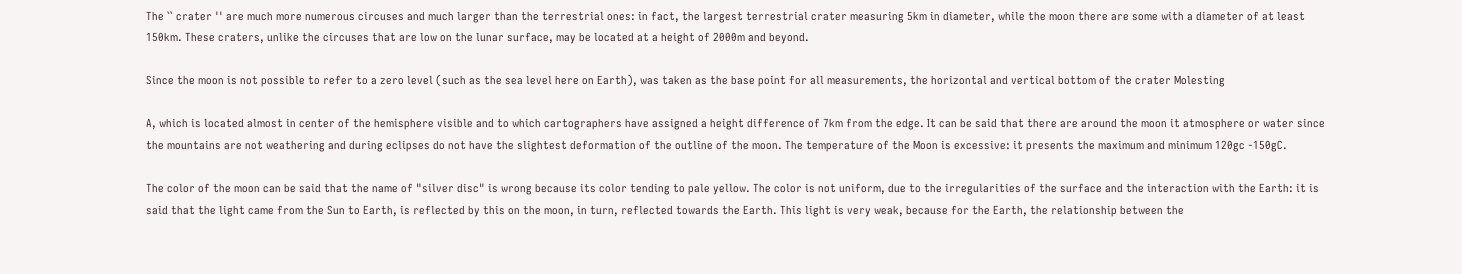The `` crater '' are much more numerous circuses and much larger than the terrestrial ones: in fact, the largest terrestrial crater measuring 5km in diameter, while the moon there are some with a diameter of at least 150km. These craters, unlike the circuses that are low on the lunar surface, may be located at a height of 2000m and beyond.

Since the moon is not possible to refer to a zero level (such as the sea level here on Earth), was taken as the base point for all measurements, the horizontal and vertical bottom of the crater Molesting

A, which is located almost in center of the hemisphere visible and to which cartographers have assigned a height difference of 7km from the edge. It can be said that there are around the moon it atmosphere or water since the mountains are not weathering and during eclipses do not have the slightest deformation of the outline of the moon. The temperature of the Moon is excessive: it presents the maximum and minimum 120gc -150gC.

The color of the moon can be said that the name of "silver disc" is wrong because its color tending to pale yellow. The color is not uniform, due to the irregularities of the surface and the interaction with the Earth: it is said that the light came from the Sun to Earth, is reflected by this on the moon, in turn, reflected towards the Earth. This light is very weak, because for the Earth, the relationship between the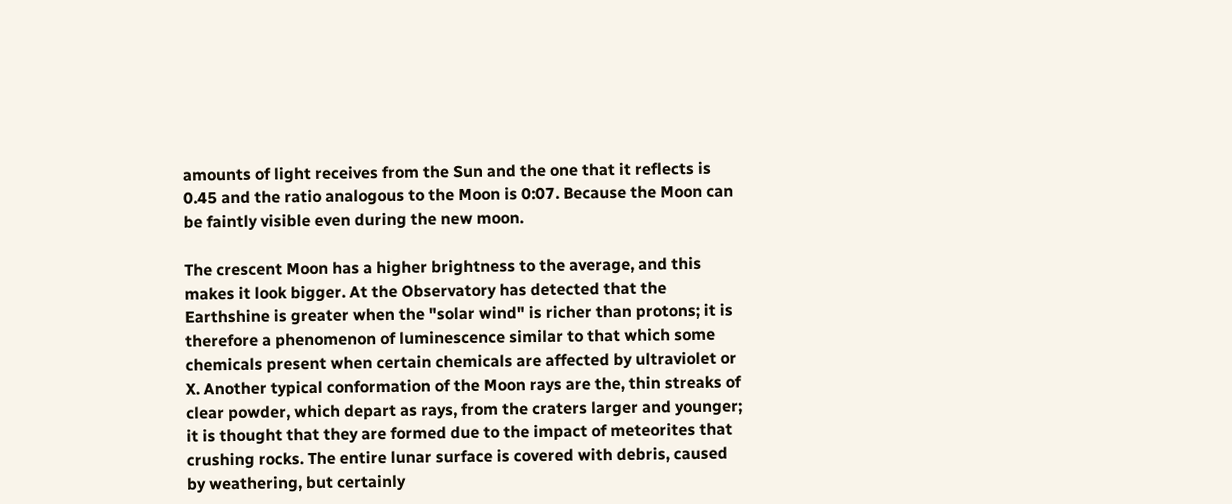amounts of light receives from the Sun and the one that it reflects is 0.45 and the ratio analogous to the Moon is 0:07. Because the Moon can be faintly visible even during the new moon.

The crescent Moon has a higher brightness to the average, and this makes it look bigger. At the Observatory has detected that the Earthshine is greater when the "solar wind" is richer than protons; it is therefore a phenomenon of luminescence similar to that which some chemicals present when certain chemicals are affected by ultraviolet or X. Another typical conformation of the Moon rays are the, thin streaks of clear powder, which depart as rays, from the craters larger and younger; it is thought that they are formed due to the impact of meteorites that crushing rocks. The entire lunar surface is covered with debris, caused by weathering, but certainly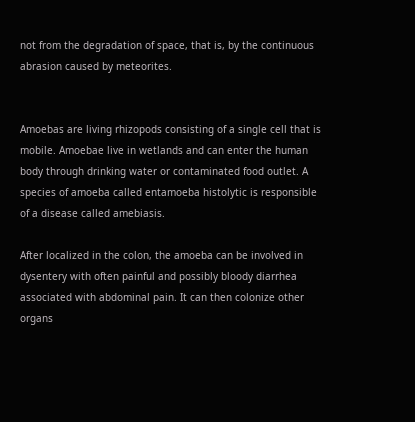not from the degradation of space, that is, by the continuous abrasion caused by meteorites.


Amoebas are living rhizopods consisting of a single cell that is mobile. Amoebae live in wetlands and can enter the human body through drinking water or contaminated food outlet. A species of amoeba called entamoeba histolytic is responsible of a disease called amebiasis.

After localized in the colon, the amoeba can be involved in dysentery with often painful and possibly bloody diarrhea associated with abdominal pain. It can then colonize other organs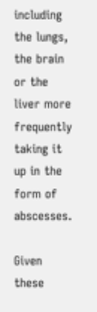including the lungs, the brain or the liver more frequently taking it up in the form of abscesses.

Given these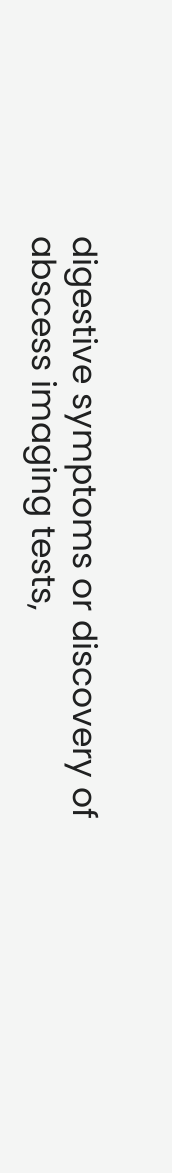digestive symptoms or discovery of abscess imaging tests,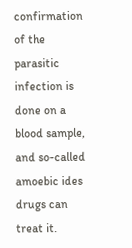confirmation of the parasitic infection is done on a blood sample, and so-called amoebic ides drugs can treat it.